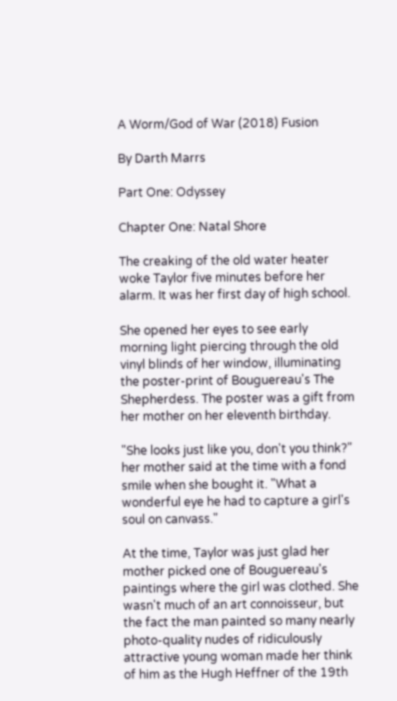A Worm/God of War (2018) Fusion

By Darth Marrs

Part One: Odyssey

Chapter One: Natal Shore

The creaking of the old water heater woke Taylor five minutes before her alarm. It was her first day of high school.

She opened her eyes to see early morning light piercing through the old vinyl blinds of her window, illuminating the poster-print of Bouguereau's The Shepherdess. The poster was a gift from her mother on her eleventh birthday.

"She looks just like you, don't you think?" her mother said at the time with a fond smile when she bought it. "What a wonderful eye he had to capture a girl's soul on canvass."

At the time, Taylor was just glad her mother picked one of Bouguereau's paintings where the girl was clothed. She wasn't much of an art connoisseur, but the fact the man painted so many nearly photo-quality nudes of ridiculously attractive young woman made her think of him as the Hugh Heffner of the 19th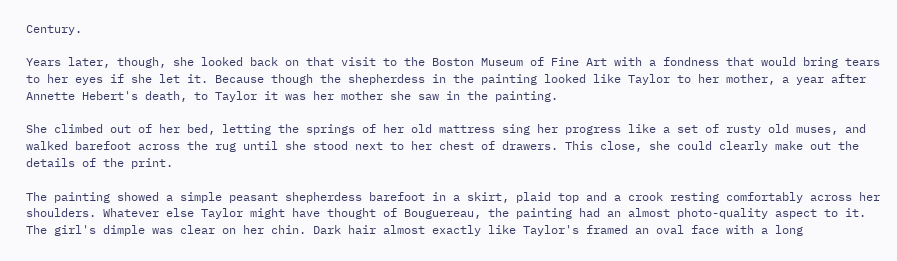Century.

Years later, though, she looked back on that visit to the Boston Museum of Fine Art with a fondness that would bring tears to her eyes if she let it. Because though the shepherdess in the painting looked like Taylor to her mother, a year after Annette Hebert's death, to Taylor it was her mother she saw in the painting.

She climbed out of her bed, letting the springs of her old mattress sing her progress like a set of rusty old muses, and walked barefoot across the rug until she stood next to her chest of drawers. This close, she could clearly make out the details of the print.

The painting showed a simple peasant shepherdess barefoot in a skirt, plaid top and a crook resting comfortably across her shoulders. Whatever else Taylor might have thought of Bouguereau, the painting had an almost photo-quality aspect to it. The girl's dimple was clear on her chin. Dark hair almost exactly like Taylor's framed an oval face with a long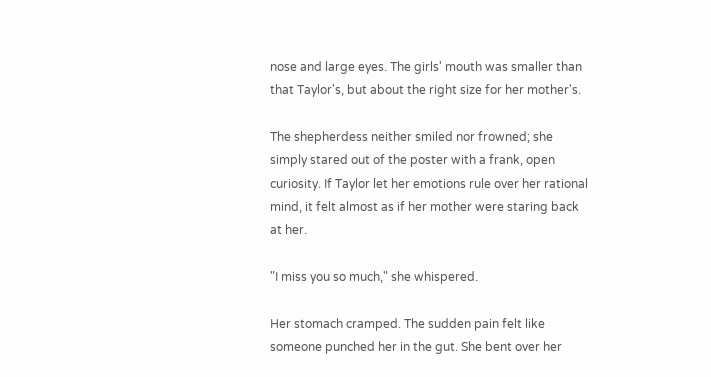nose and large eyes. The girls' mouth was smaller than that Taylor's, but about the right size for her mother's.

The shepherdess neither smiled nor frowned; she simply stared out of the poster with a frank, open curiosity. If Taylor let her emotions rule over her rational mind, it felt almost as if her mother were staring back at her.

"I miss you so much," she whispered.

Her stomach cramped. The sudden pain felt like someone punched her in the gut. She bent over her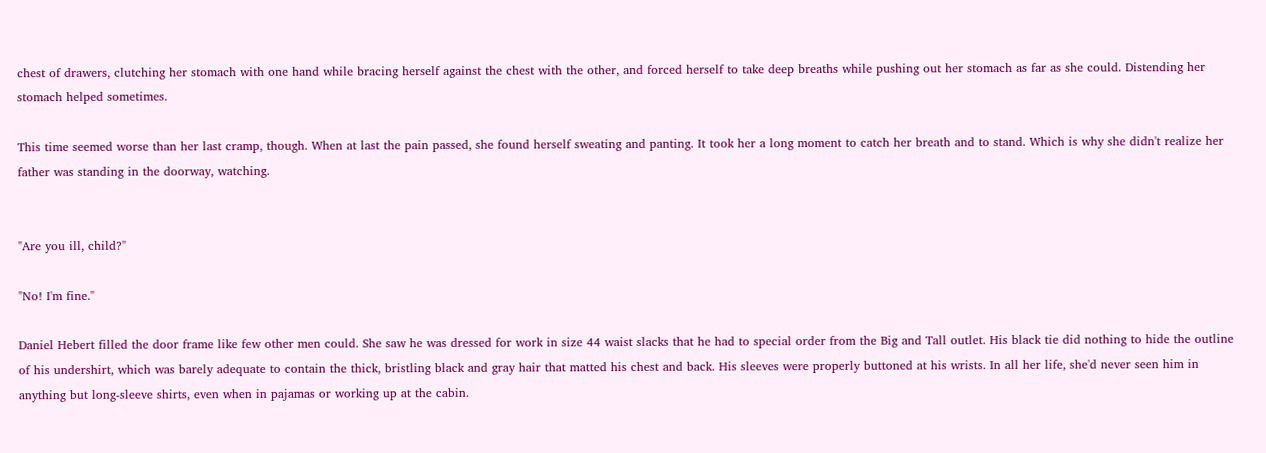chest of drawers, clutching her stomach with one hand while bracing herself against the chest with the other, and forced herself to take deep breaths while pushing out her stomach as far as she could. Distending her stomach helped sometimes.

This time seemed worse than her last cramp, though. When at last the pain passed, she found herself sweating and panting. It took her a long moment to catch her breath and to stand. Which is why she didn't realize her father was standing in the doorway, watching.


"Are you ill, child?"

"No! I'm fine."

Daniel Hebert filled the door frame like few other men could. She saw he was dressed for work in size 44 waist slacks that he had to special order from the Big and Tall outlet. His black tie did nothing to hide the outline of his undershirt, which was barely adequate to contain the thick, bristling black and gray hair that matted his chest and back. His sleeves were properly buttoned at his wrists. In all her life, she'd never seen him in anything but long-sleeve shirts, even when in pajamas or working up at the cabin.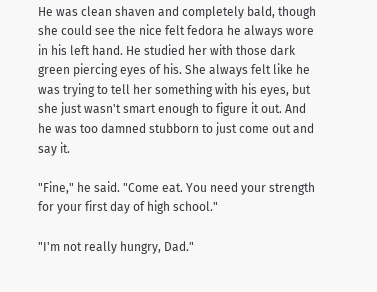He was clean shaven and completely bald, though she could see the nice felt fedora he always wore in his left hand. He studied her with those dark green piercing eyes of his. She always felt like he was trying to tell her something with his eyes, but she just wasn't smart enough to figure it out. And he was too damned stubborn to just come out and say it.

"Fine," he said. "Come eat. You need your strength for your first day of high school."

"I'm not really hungry, Dad."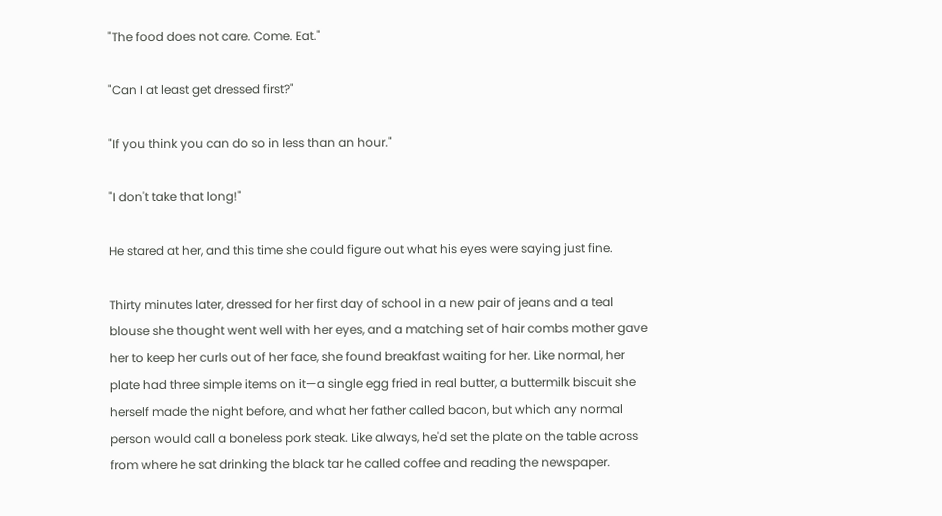"The food does not care. Come. Eat."

"Can I at least get dressed first?"

"If you think you can do so in less than an hour."

"I don't take that long!"

He stared at her, and this time she could figure out what his eyes were saying just fine.

Thirty minutes later, dressed for her first day of school in a new pair of jeans and a teal blouse she thought went well with her eyes, and a matching set of hair combs mother gave her to keep her curls out of her face, she found breakfast waiting for her. Like normal, her plate had three simple items on it—a single egg fried in real butter, a buttermilk biscuit she herself made the night before, and what her father called bacon, but which any normal person would call a boneless pork steak. Like always, he'd set the plate on the table across from where he sat drinking the black tar he called coffee and reading the newspaper.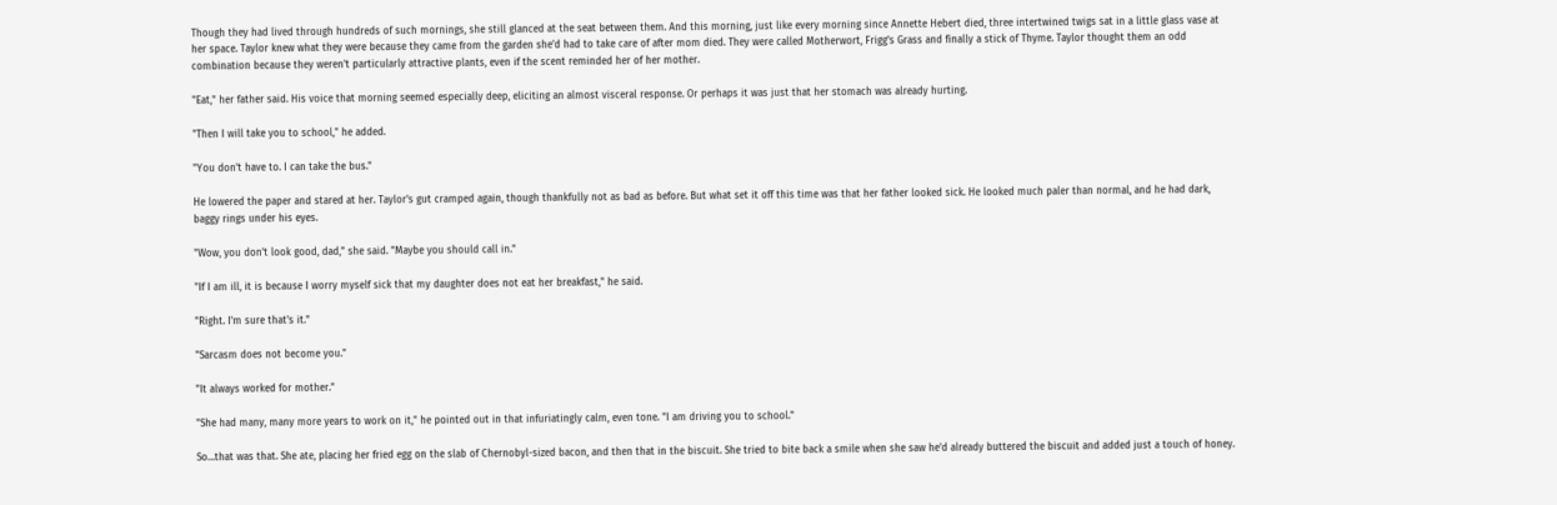Though they had lived through hundreds of such mornings, she still glanced at the seat between them. And this morning, just like every morning since Annette Hebert died, three intertwined twigs sat in a little glass vase at her space. Taylor knew what they were because they came from the garden she'd had to take care of after mom died. They were called Motherwort, Frigg's Grass and finally a stick of Thyme. Taylor thought them an odd combination because they weren't particularly attractive plants, even if the scent reminded her of her mother.

"Eat," her father said. His voice that morning seemed especially deep, eliciting an almost visceral response. Or perhaps it was just that her stomach was already hurting.

"Then I will take you to school," he added.

"You don't have to. I can take the bus."

He lowered the paper and stared at her. Taylor's gut cramped again, though thankfully not as bad as before. But what set it off this time was that her father looked sick. He looked much paler than normal, and he had dark, baggy rings under his eyes.

"Wow, you don't look good, dad," she said. "Maybe you should call in."

"If I am ill, it is because I worry myself sick that my daughter does not eat her breakfast," he said.

"Right. I'm sure that's it."

"Sarcasm does not become you."

"It always worked for mother."

"She had many, many more years to work on it," he pointed out in that infuriatingly calm, even tone. "I am driving you to school."

So…that was that. She ate, placing her fried egg on the slab of Chernobyl-sized bacon, and then that in the biscuit. She tried to bite back a smile when she saw he'd already buttered the biscuit and added just a touch of honey.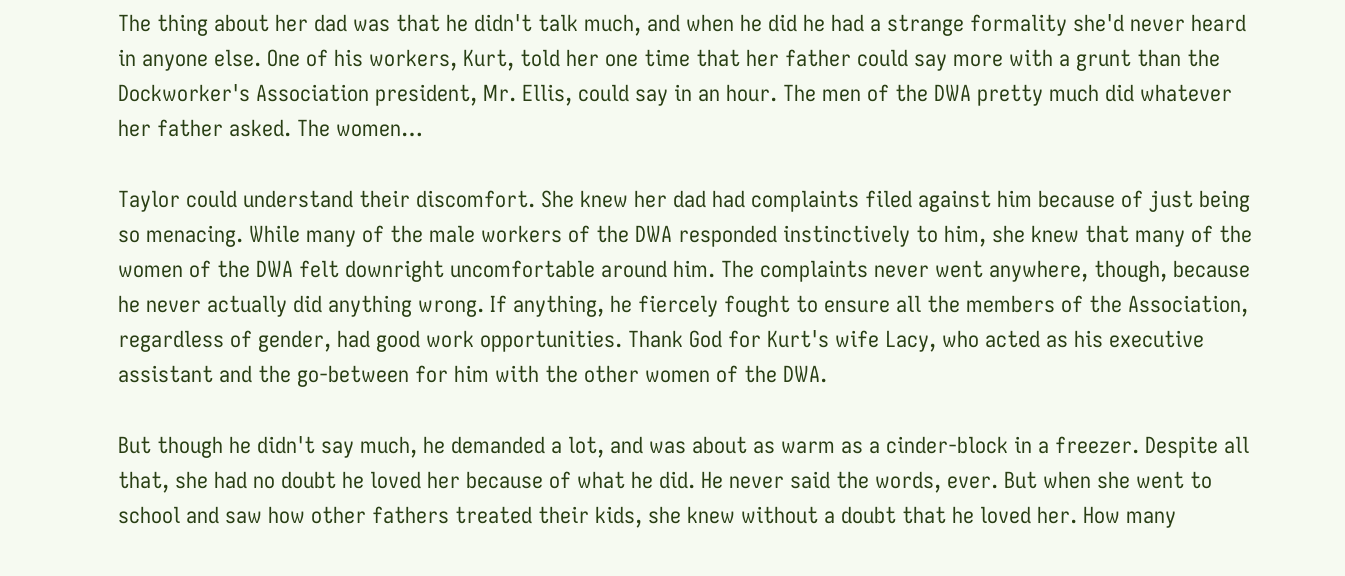The thing about her dad was that he didn't talk much, and when he did he had a strange formality she'd never heard in anyone else. One of his workers, Kurt, told her one time that her father could say more with a grunt than the Dockworker's Association president, Mr. Ellis, could say in an hour. The men of the DWA pretty much did whatever her father asked. The women…

Taylor could understand their discomfort. She knew her dad had complaints filed against him because of just being so menacing. While many of the male workers of the DWA responded instinctively to him, she knew that many of the women of the DWA felt downright uncomfortable around him. The complaints never went anywhere, though, because he never actually did anything wrong. If anything, he fiercely fought to ensure all the members of the Association, regardless of gender, had good work opportunities. Thank God for Kurt's wife Lacy, who acted as his executive assistant and the go-between for him with the other women of the DWA.

But though he didn't say much, he demanded a lot, and was about as warm as a cinder-block in a freezer. Despite all that, she had no doubt he loved her because of what he did. He never said the words, ever. But when she went to school and saw how other fathers treated their kids, she knew without a doubt that he loved her. How many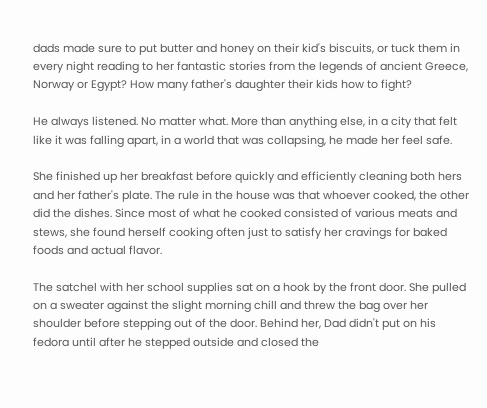dads made sure to put butter and honey on their kid's biscuits, or tuck them in every night reading to her fantastic stories from the legends of ancient Greece, Norway or Egypt? How many father's daughter their kids how to fight?

He always listened. No matter what. More than anything else, in a city that felt like it was falling apart, in a world that was collapsing, he made her feel safe.

She finished up her breakfast before quickly and efficiently cleaning both hers and her father's plate. The rule in the house was that whoever cooked, the other did the dishes. Since most of what he cooked consisted of various meats and stews, she found herself cooking often just to satisfy her cravings for baked foods and actual flavor.

The satchel with her school supplies sat on a hook by the front door. She pulled on a sweater against the slight morning chill and threw the bag over her shoulder before stepping out of the door. Behind her, Dad didn't put on his fedora until after he stepped outside and closed the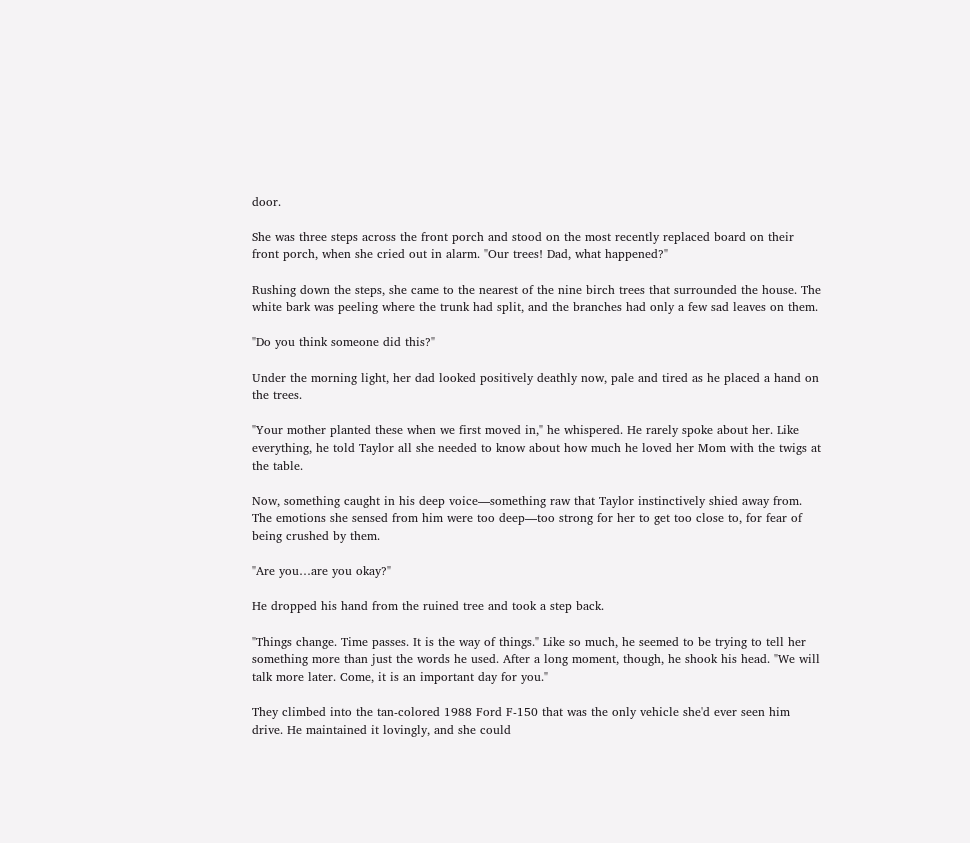door.

She was three steps across the front porch and stood on the most recently replaced board on their front porch, when she cried out in alarm. "Our trees! Dad, what happened?"

Rushing down the steps, she came to the nearest of the nine birch trees that surrounded the house. The white bark was peeling where the trunk had split, and the branches had only a few sad leaves on them.

"Do you think someone did this?"

Under the morning light, her dad looked positively deathly now, pale and tired as he placed a hand on the trees.

"Your mother planted these when we first moved in," he whispered. He rarely spoke about her. Like everything, he told Taylor all she needed to know about how much he loved her Mom with the twigs at the table.

Now, something caught in his deep voice—something raw that Taylor instinctively shied away from. The emotions she sensed from him were too deep—too strong for her to get too close to, for fear of being crushed by them.

"Are you…are you okay?"

He dropped his hand from the ruined tree and took a step back.

"Things change. Time passes. It is the way of things." Like so much, he seemed to be trying to tell her something more than just the words he used. After a long moment, though, he shook his head. "We will talk more later. Come, it is an important day for you."

They climbed into the tan-colored 1988 Ford F-150 that was the only vehicle she'd ever seen him drive. He maintained it lovingly, and she could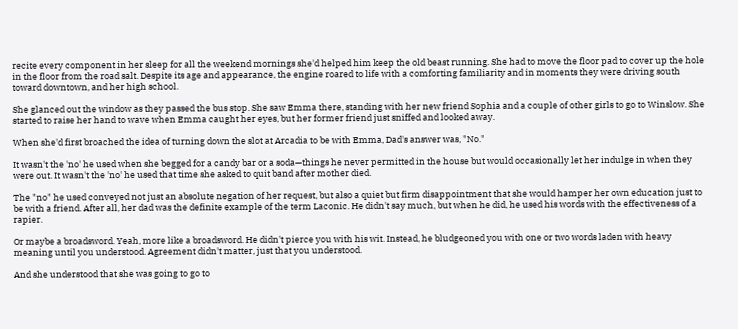recite every component in her sleep for all the weekend mornings she'd helped him keep the old beast running. She had to move the floor pad to cover up the hole in the floor from the road salt. Despite its age and appearance, the engine roared to life with a comforting familiarity and in moments they were driving south toward downtown, and her high school.

She glanced out the window as they passed the bus stop. She saw Emma there, standing with her new friend Sophia and a couple of other girls to go to Winslow. She started to raise her hand to wave when Emma caught her eyes, but her former friend just sniffed and looked away.

When she'd first broached the idea of turning down the slot at Arcadia to be with Emma, Dad's answer was, "No."

It wasn't the 'no' he used when she begged for a candy bar or a soda—things he never permitted in the house but would occasionally let her indulge in when they were out. It wasn't the 'no' he used that time she asked to quit band after mother died.

The "no" he used conveyed not just an absolute negation of her request, but also a quiet but firm disappointment that she would hamper her own education just to be with a friend. After all, her dad was the definite example of the term Laconic. He didn't say much, but when he did, he used his words with the effectiveness of a rapier.

Or maybe a broadsword. Yeah, more like a broadsword. He didn't pierce you with his wit. Instead, he bludgeoned you with one or two words laden with heavy meaning until you understood. Agreement didn't matter, just that you understood.

And she understood that she was going to go to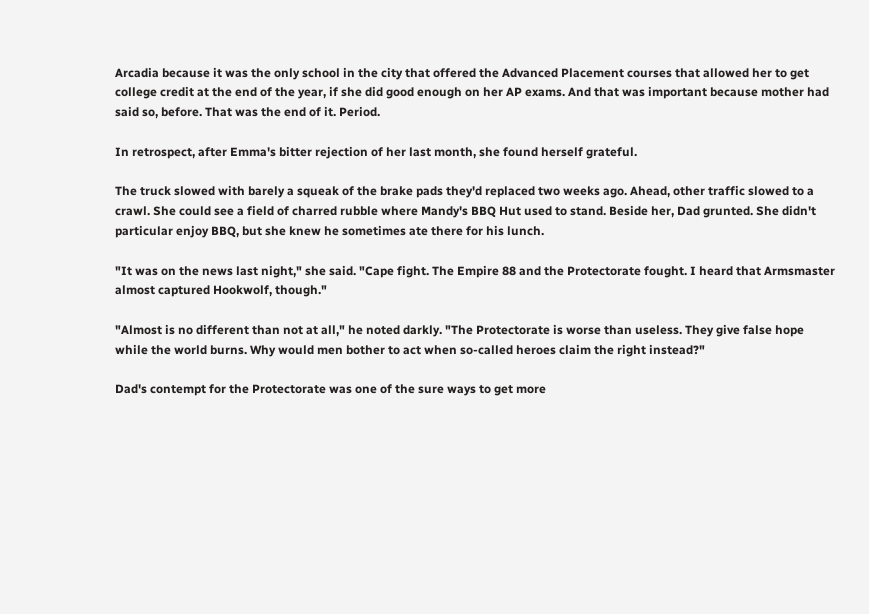Arcadia because it was the only school in the city that offered the Advanced Placement courses that allowed her to get college credit at the end of the year, if she did good enough on her AP exams. And that was important because mother had said so, before. That was the end of it. Period.

In retrospect, after Emma's bitter rejection of her last month, she found herself grateful.

The truck slowed with barely a squeak of the brake pads they'd replaced two weeks ago. Ahead, other traffic slowed to a crawl. She could see a field of charred rubble where Mandy's BBQ Hut used to stand. Beside her, Dad grunted. She didn't particular enjoy BBQ, but she knew he sometimes ate there for his lunch.

"It was on the news last night," she said. "Cape fight. The Empire 88 and the Protectorate fought. I heard that Armsmaster almost captured Hookwolf, though."

"Almost is no different than not at all," he noted darkly. "The Protectorate is worse than useless. They give false hope while the world burns. Why would men bother to act when so-called heroes claim the right instead?"

Dad's contempt for the Protectorate was one of the sure ways to get more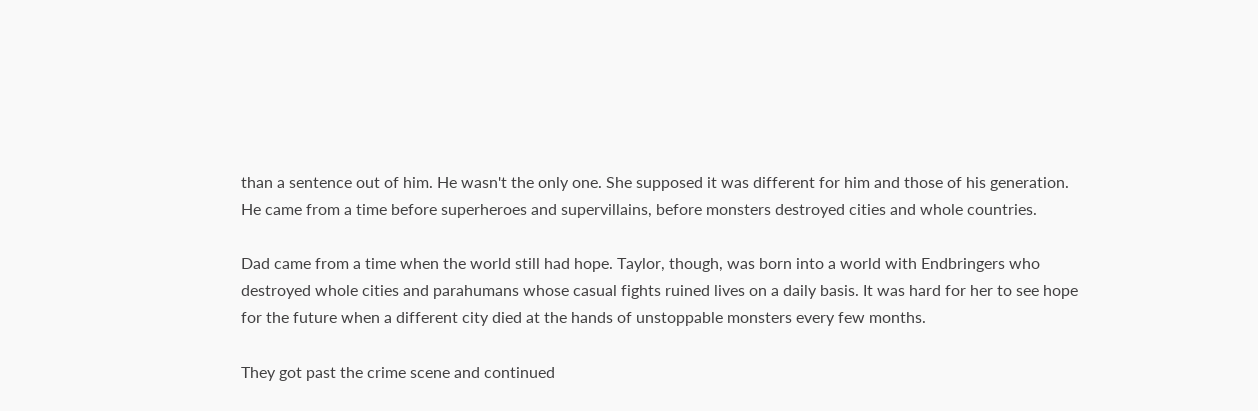than a sentence out of him. He wasn't the only one. She supposed it was different for him and those of his generation. He came from a time before superheroes and supervillains, before monsters destroyed cities and whole countries.

Dad came from a time when the world still had hope. Taylor, though, was born into a world with Endbringers who destroyed whole cities and parahumans whose casual fights ruined lives on a daily basis. It was hard for her to see hope for the future when a different city died at the hands of unstoppable monsters every few months.

They got past the crime scene and continued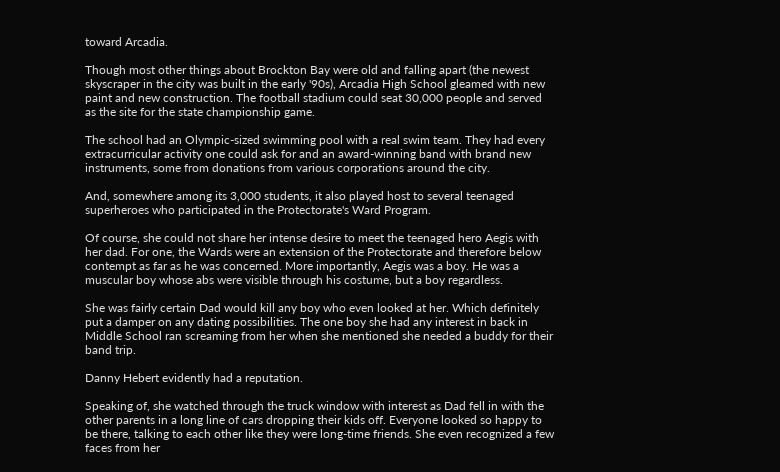toward Arcadia.

Though most other things about Brockton Bay were old and falling apart (the newest skyscraper in the city was built in the early '90s), Arcadia High School gleamed with new paint and new construction. The football stadium could seat 30,000 people and served as the site for the state championship game.

The school had an Olympic-sized swimming pool with a real swim team. They had every extracurricular activity one could ask for and an award-winning band with brand new instruments, some from donations from various corporations around the city.

And, somewhere among its 3,000 students, it also played host to several teenaged superheroes who participated in the Protectorate's Ward Program.

Of course, she could not share her intense desire to meet the teenaged hero Aegis with her dad. For one, the Wards were an extension of the Protectorate and therefore below contempt as far as he was concerned. More importantly, Aegis was a boy. He was a muscular boy whose abs were visible through his costume, but a boy regardless.

She was fairly certain Dad would kill any boy who even looked at her. Which definitely put a damper on any dating possibilities. The one boy she had any interest in back in Middle School ran screaming from her when she mentioned she needed a buddy for their band trip.

Danny Hebert evidently had a reputation.

Speaking of, she watched through the truck window with interest as Dad fell in with the other parents in a long line of cars dropping their kids off. Everyone looked so happy to be there, talking to each other like they were long-time friends. She even recognized a few faces from her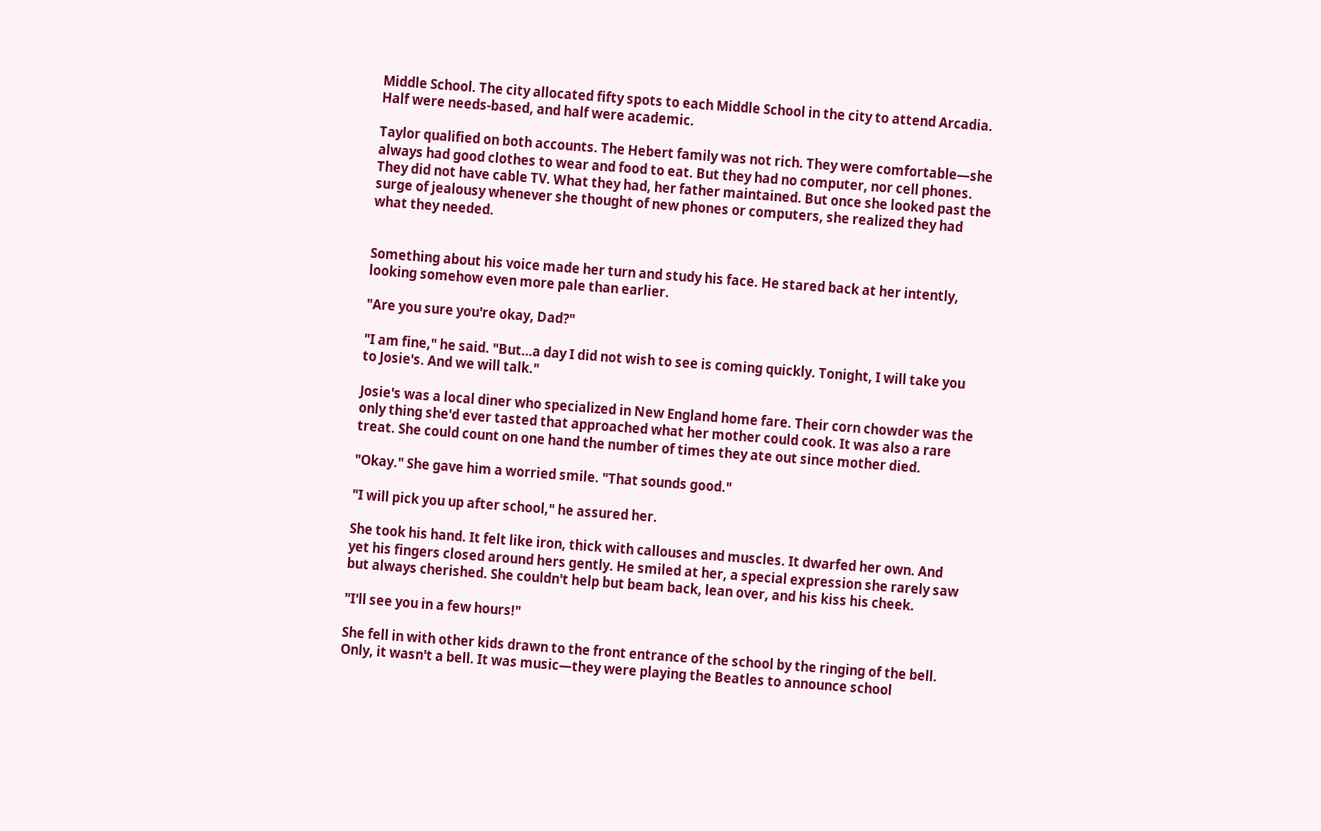Middle School. The city allocated fifty spots to each Middle School in the city to attend Arcadia. Half were needs-based, and half were academic.

Taylor qualified on both accounts. The Hebert family was not rich. They were comfortable—she always had good clothes to wear and food to eat. But they had no computer, nor cell phones. They did not have cable TV. What they had, her father maintained. But once she looked past the surge of jealousy whenever she thought of new phones or computers, she realized they had what they needed.


Something about his voice made her turn and study his face. He stared back at her intently, looking somehow even more pale than earlier.

"Are you sure you're okay, Dad?"

"I am fine," he said. "But…a day I did not wish to see is coming quickly. Tonight, I will take you to Josie's. And we will talk."

Josie's was a local diner who specialized in New England home fare. Their corn chowder was the only thing she'd ever tasted that approached what her mother could cook. It was also a rare treat. She could count on one hand the number of times they ate out since mother died.

"Okay." She gave him a worried smile. "That sounds good."

"I will pick you up after school," he assured her.

She took his hand. It felt like iron, thick with callouses and muscles. It dwarfed her own. And yet his fingers closed around hers gently. He smiled at her, a special expression she rarely saw but always cherished. She couldn't help but beam back, lean over, and his kiss his cheek.

"I'll see you in a few hours!"

She fell in with other kids drawn to the front entrance of the school by the ringing of the bell. Only, it wasn't a bell. It was music—they were playing the Beatles to announce school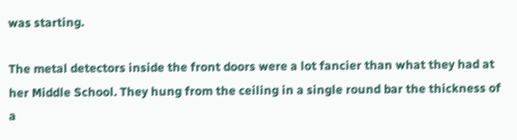was starting.

The metal detectors inside the front doors were a lot fancier than what they had at her Middle School. They hung from the ceiling in a single round bar the thickness of a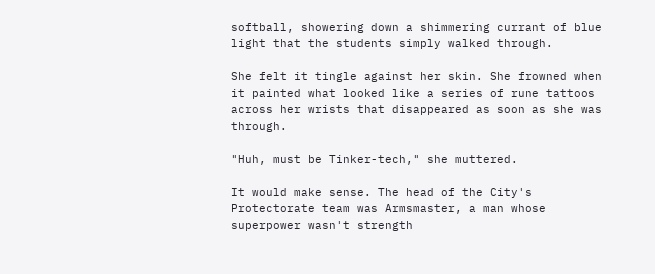softball, showering down a shimmering currant of blue light that the students simply walked through.

She felt it tingle against her skin. She frowned when it painted what looked like a series of rune tattoos across her wrists that disappeared as soon as she was through.

"Huh, must be Tinker-tech," she muttered.

It would make sense. The head of the City's Protectorate team was Armsmaster, a man whose superpower wasn't strength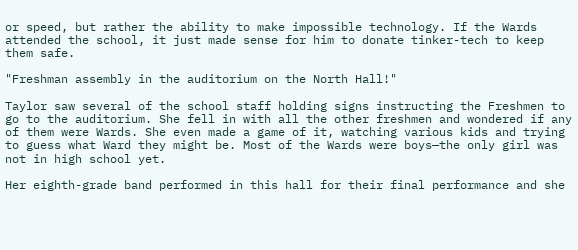or speed, but rather the ability to make impossible technology. If the Wards attended the school, it just made sense for him to donate tinker-tech to keep them safe.

"Freshman assembly in the auditorium on the North Hall!"

Taylor saw several of the school staff holding signs instructing the Freshmen to go to the auditorium. She fell in with all the other freshmen and wondered if any of them were Wards. She even made a game of it, watching various kids and trying to guess what Ward they might be. Most of the Wards were boys—the only girl was not in high school yet.

Her eighth-grade band performed in this hall for their final performance and she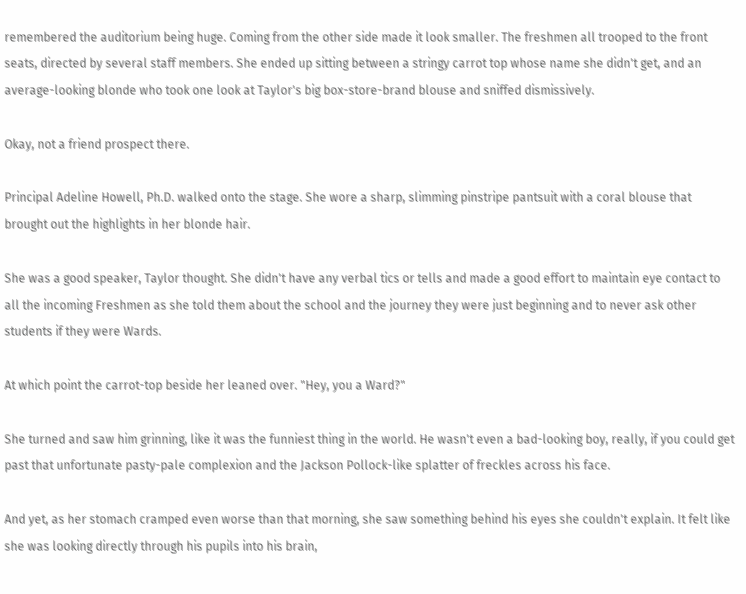remembered the auditorium being huge. Coming from the other side made it look smaller. The freshmen all trooped to the front seats, directed by several staff members. She ended up sitting between a stringy carrot top whose name she didn't get, and an average-looking blonde who took one look at Taylor's big box-store-brand blouse and sniffed dismissively.

Okay, not a friend prospect there.

Principal Adeline Howell, Ph.D. walked onto the stage. She wore a sharp, slimming pinstripe pantsuit with a coral blouse that brought out the highlights in her blonde hair.

She was a good speaker, Taylor thought. She didn't have any verbal tics or tells and made a good effort to maintain eye contact to all the incoming Freshmen as she told them about the school and the journey they were just beginning and to never ask other students if they were Wards.

At which point the carrot-top beside her leaned over. "Hey, you a Ward?"

She turned and saw him grinning, like it was the funniest thing in the world. He wasn't even a bad-looking boy, really, if you could get past that unfortunate pasty-pale complexion and the Jackson Pollock-like splatter of freckles across his face.

And yet, as her stomach cramped even worse than that morning, she saw something behind his eyes she couldn't explain. It felt like she was looking directly through his pupils into his brain,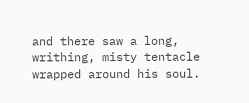and there saw a long, writhing, misty tentacle wrapped around his soul.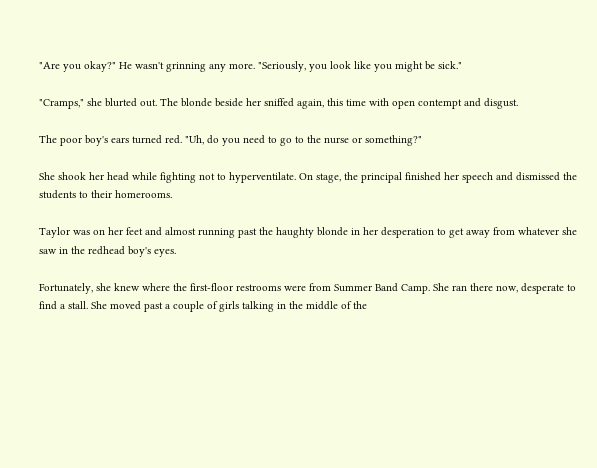"Are you okay?" He wasn't grinning any more. "Seriously, you look like you might be sick."

"Cramps," she blurted out. The blonde beside her sniffed again, this time with open contempt and disgust.

The poor boy's ears turned red. "Uh, do you need to go to the nurse or something?"

She shook her head while fighting not to hyperventilate. On stage, the principal finished her speech and dismissed the students to their homerooms.

Taylor was on her feet and almost running past the haughty blonde in her desperation to get away from whatever she saw in the redhead boy's eyes.

Fortunately, she knew where the first-floor restrooms were from Summer Band Camp. She ran there now, desperate to find a stall. She moved past a couple of girls talking in the middle of the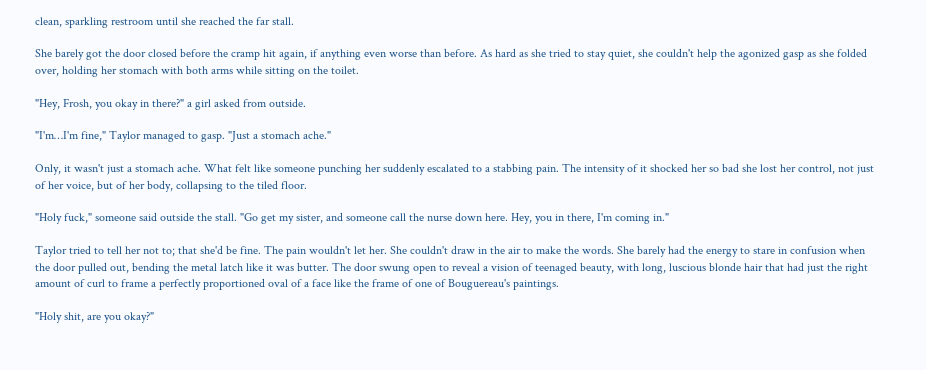clean, sparkling restroom until she reached the far stall.

She barely got the door closed before the cramp hit again, if anything even worse than before. As hard as she tried to stay quiet, she couldn't help the agonized gasp as she folded over, holding her stomach with both arms while sitting on the toilet.

"Hey, Frosh, you okay in there?" a girl asked from outside.

"I'm…I'm fine," Taylor managed to gasp. "Just a stomach ache."

Only, it wasn't just a stomach ache. What felt like someone punching her suddenly escalated to a stabbing pain. The intensity of it shocked her so bad she lost her control, not just of her voice, but of her body, collapsing to the tiled floor.

"Holy fuck," someone said outside the stall. "Go get my sister, and someone call the nurse down here. Hey, you in there, I'm coming in."

Taylor tried to tell her not to; that she'd be fine. The pain wouldn't let her. She couldn't draw in the air to make the words. She barely had the energy to stare in confusion when the door pulled out, bending the metal latch like it was butter. The door swung open to reveal a vision of teenaged beauty, with long, luscious blonde hair that had just the right amount of curl to frame a perfectly proportioned oval of a face like the frame of one of Bouguereau's paintings.

"Holy shit, are you okay?"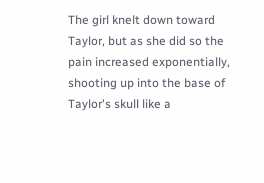The girl knelt down toward Taylor, but as she did so the pain increased exponentially, shooting up into the base of Taylor's skull like a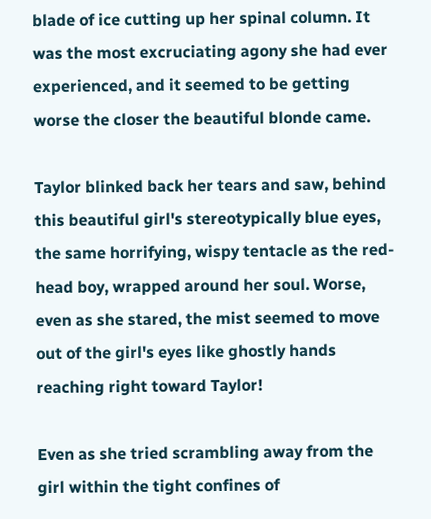blade of ice cutting up her spinal column. It was the most excruciating agony she had ever experienced, and it seemed to be getting worse the closer the beautiful blonde came.

Taylor blinked back her tears and saw, behind this beautiful girl's stereotypically blue eyes, the same horrifying, wispy tentacle as the red-head boy, wrapped around her soul. Worse, even as she stared, the mist seemed to move out of the girl's eyes like ghostly hands reaching right toward Taylor!

Even as she tried scrambling away from the girl within the tight confines of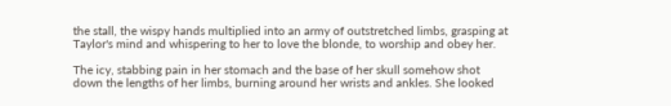the stall, the wispy hands multiplied into an army of outstretched limbs, grasping at Taylor's mind and whispering to her to love the blonde, to worship and obey her.

The icy, stabbing pain in her stomach and the base of her skull somehow shot down the lengths of her limbs, burning around her wrists and ankles. She looked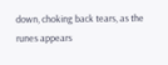down, choking back tears, as the runes appears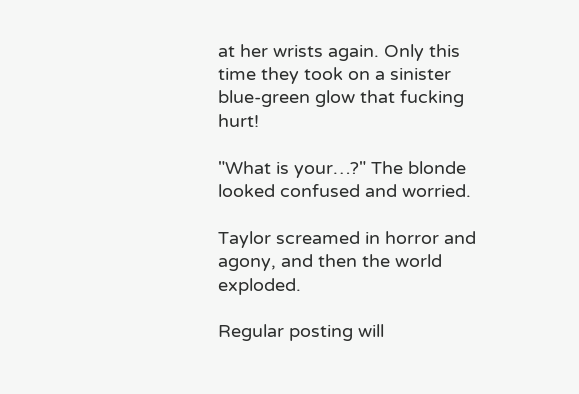at her wrists again. Only this time they took on a sinister blue-green glow that fucking hurt!

"What is your…?" The blonde looked confused and worried.

Taylor screamed in horror and agony, and then the world exploded.

Regular posting will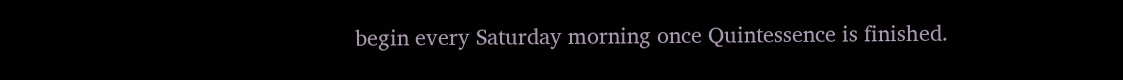begin every Saturday morning once Quintessence is finished.